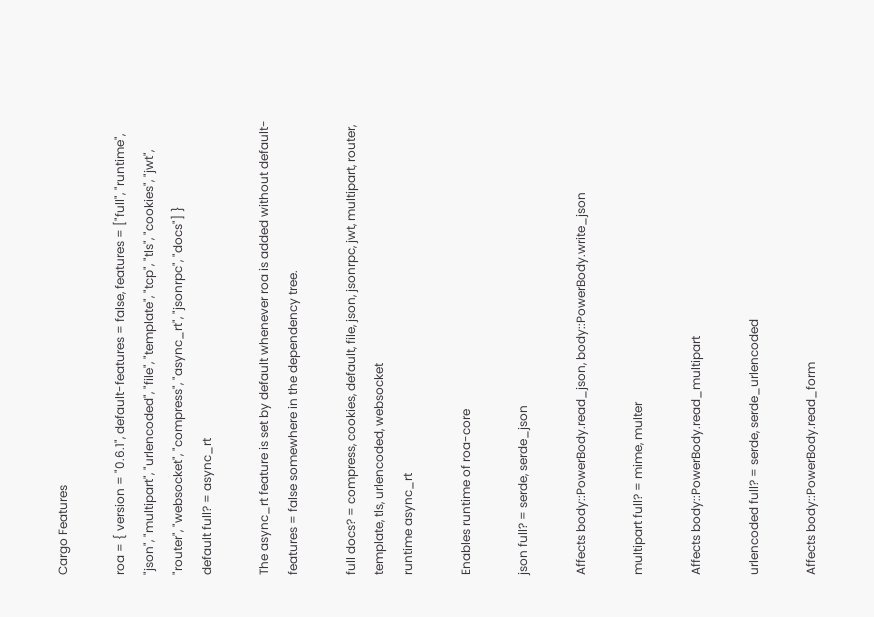Cargo Features

roa = { version = "0.6.1", default-features = false, features = ["full", "runtime", "json", "multipart", "urlencoded", "file", "template", "tcp", "tls", "cookies", "jwt", "router", "websocket", "compress", "async_rt", "jsonrpc", "docs"] }
default full? = async_rt

The async_rt feature is set by default whenever roa is added without default-features = false somewhere in the dependency tree.

full docs? = compress, cookies, default, file, json, jsonrpc, jwt, multipart, router, template, tls, urlencoded, websocket
runtime async_rt

Enables runtime of roa-core

json full? = serde, serde_json

Affects body::PowerBody.read_json, body::PowerBody.write_json

multipart full? = mime, multer

Affects body::PowerBody.read_multipart

urlencoded full? = serde, serde_urlencoded

Affects body::PowerBody.read_form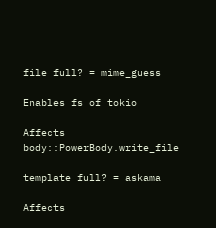file full? = mime_guess

Enables fs of tokio

Affects body::PowerBody.write_file

template full? = askama

Affects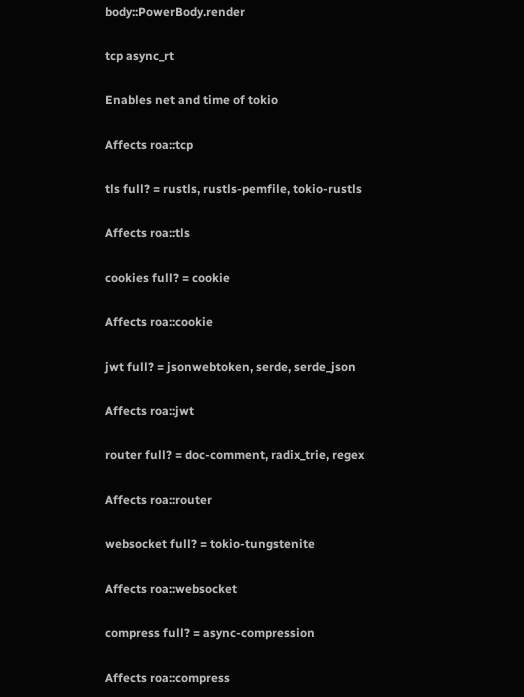body::PowerBody.render

tcp async_rt

Enables net and time of tokio

Affects roa::tcp

tls full? = rustls, rustls-pemfile, tokio-rustls

Affects roa::tls

cookies full? = cookie

Affects roa::cookie

jwt full? = jsonwebtoken, serde, serde_json

Affects roa::jwt

router full? = doc-comment, radix_trie, regex

Affects roa::router

websocket full? = tokio-tungstenite

Affects roa::websocket

compress full? = async-compression

Affects roa::compress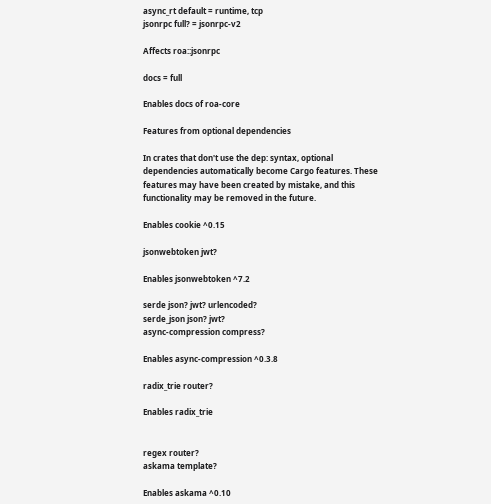async_rt default = runtime, tcp
jsonrpc full? = jsonrpc-v2

Affects roa::jsonrpc

docs = full

Enables docs of roa-core

Features from optional dependencies

In crates that don't use the dep: syntax, optional dependencies automatically become Cargo features. These features may have been created by mistake, and this functionality may be removed in the future.

Enables cookie ^0.15

jsonwebtoken jwt?

Enables jsonwebtoken ^7.2

serde json? jwt? urlencoded?
serde_json json? jwt?
async-compression compress?

Enables async-compression ^0.3.8

radix_trie router?

Enables radix_trie


regex router?
askama template?

Enables askama ^0.10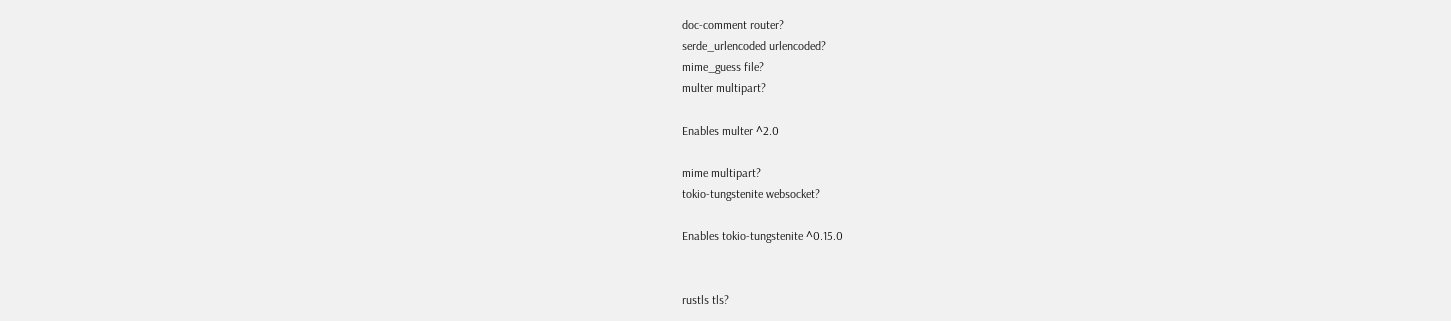doc-comment router?
serde_urlencoded urlencoded?
mime_guess file?
multer multipart?

Enables multer ^2.0

mime multipart?
tokio-tungstenite websocket?

Enables tokio-tungstenite ^0.15.0


rustls tls?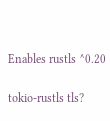Enables rustls ^0.20


tokio-rustls tls?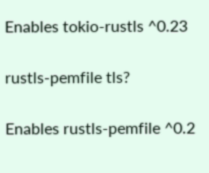Enables tokio-rustls ^0.23

rustls-pemfile tls?

Enables rustls-pemfile ^0.2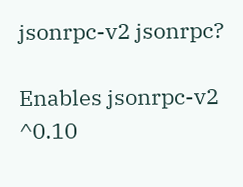jsonrpc-v2 jsonrpc?

Enables jsonrpc-v2 ^0.10